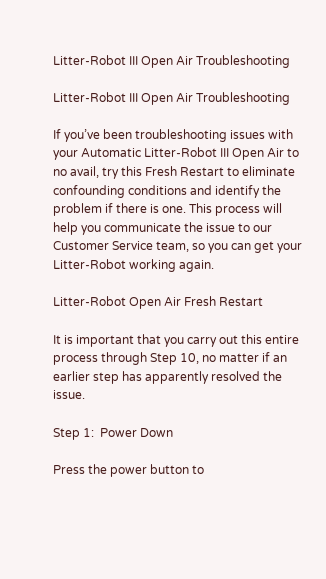Litter-Robot III Open Air Troubleshooting

Litter-Robot III Open Air Troubleshooting

If you’ve been troubleshooting issues with your Automatic Litter-Robot III Open Air to no avail, try this Fresh Restart to eliminate confounding conditions and identify the problem if there is one. This process will help you communicate the issue to our Customer Service team, so you can get your Litter-Robot working again.

Litter-Robot Open Air Fresh Restart

It is important that you carry out this entire process through Step 10, no matter if an earlier step has apparently resolved the issue.

Step 1:  Power Down

Press the power button to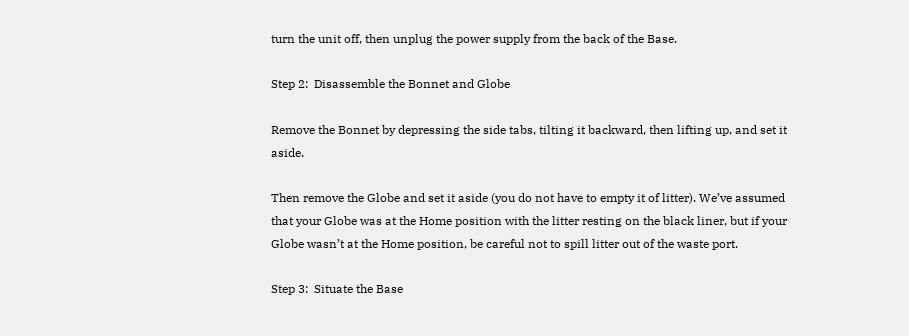turn the unit off, then unplug the power supply from the back of the Base.

Step 2:  Disassemble the Bonnet and Globe

Remove the Bonnet by depressing the side tabs, tilting it backward, then lifting up, and set it aside.

Then remove the Globe and set it aside (you do not have to empty it of litter). We’ve assumed that your Globe was at the Home position with the litter resting on the black liner, but if your Globe wasn’t at the Home position, be careful not to spill litter out of the waste port.

Step 3:  Situate the Base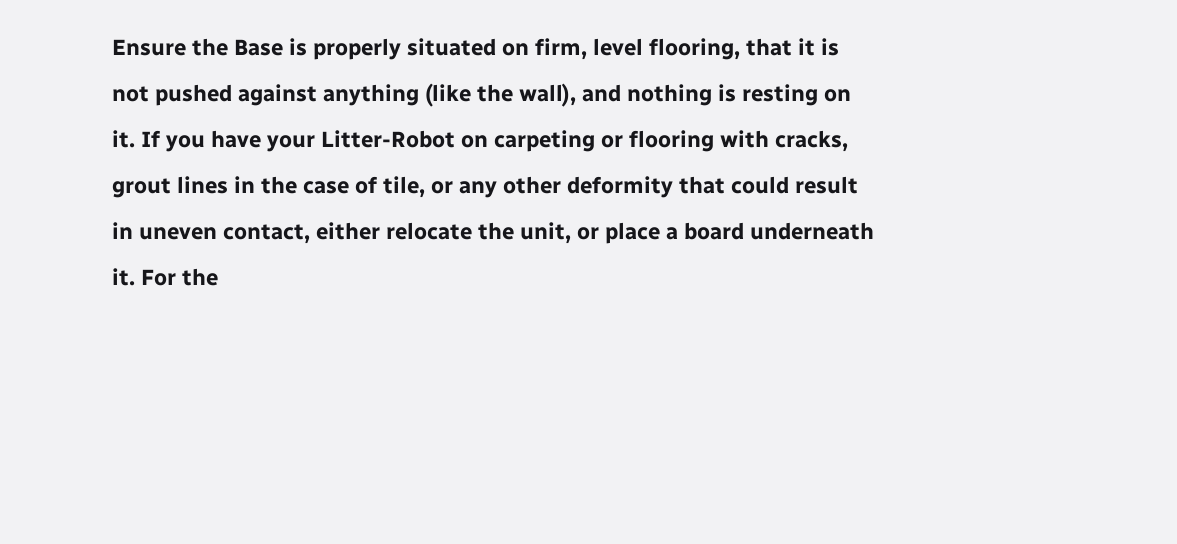Ensure the Base is properly situated on firm, level flooring, that it is not pushed against anything (like the wall), and nothing is resting on it. If you have your Litter-Robot on carpeting or flooring with cracks, grout lines in the case of tile, or any other deformity that could result in uneven contact, either relocate the unit, or place a board underneath it. For the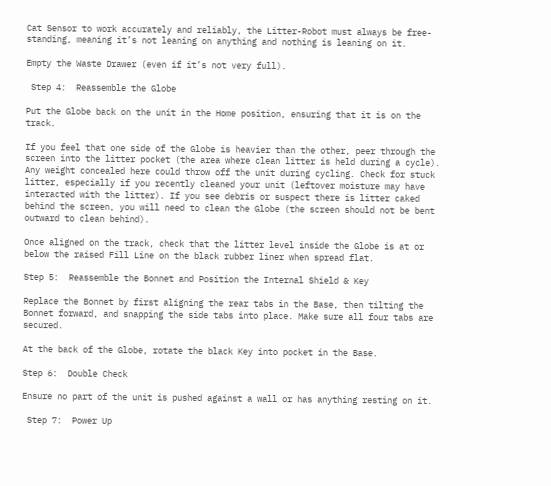Cat Sensor to work accurately and reliably, the Litter-Robot must always be free-standing, meaning it’s not leaning on anything and nothing is leaning on it.

Empty the Waste Drawer (even if it’s not very full).

 Step 4:  Reassemble the Globe

Put the Globe back on the unit in the Home position, ensuring that it is on the track.

If you feel that one side of the Globe is heavier than the other, peer through the screen into the litter pocket (the area where clean litter is held during a cycle). Any weight concealed here could throw off the unit during cycling. Check for stuck litter, especially if you recently cleaned your unit (leftover moisture may have interacted with the litter). If you see debris or suspect there is litter caked behind the screen, you will need to clean the Globe (the screen should not be bent outward to clean behind).

Once aligned on the track, check that the litter level inside the Globe is at or below the raised Fill Line on the black rubber liner when spread flat.

Step 5:  Reassemble the Bonnet and Position the Internal Shield & Key

Replace the Bonnet by first aligning the rear tabs in the Base, then tilting the Bonnet forward, and snapping the side tabs into place. Make sure all four tabs are secured.

At the back of the Globe, rotate the black Key into pocket in the Base.

Step 6:  Double Check

Ensure no part of the unit is pushed against a wall or has anything resting on it.

 Step 7:  Power Up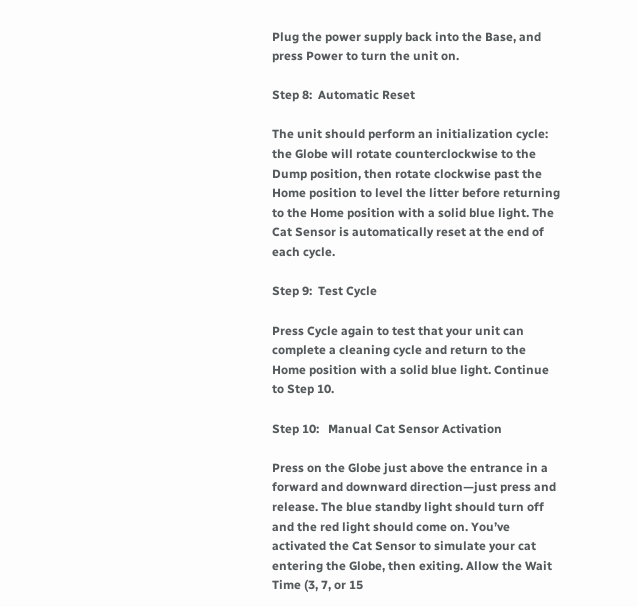Plug the power supply back into the Base, and press Power to turn the unit on.

Step 8:  Automatic Reset

The unit should perform an initialization cycle: the Globe will rotate counterclockwise to the Dump position, then rotate clockwise past the Home position to level the litter before returning to the Home position with a solid blue light. The Cat Sensor is automatically reset at the end of each cycle.

Step 9:  Test Cycle

Press Cycle again to test that your unit can complete a cleaning cycle and return to the Home position with a solid blue light. Continue to Step 10.

Step 10:   Manual Cat Sensor Activation

Press on the Globe just above the entrance in a forward and downward direction—just press and release. The blue standby light should turn off and the red light should come on. You’ve activated the Cat Sensor to simulate your cat entering the Globe, then exiting. Allow the Wait Time (3, 7, or 15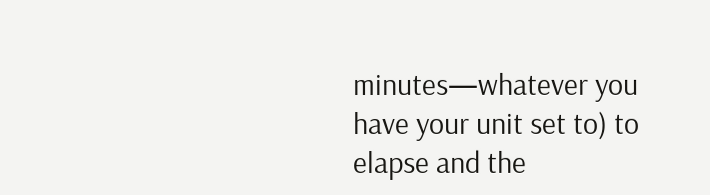minutes—whatever you have your unit set to) to elapse and the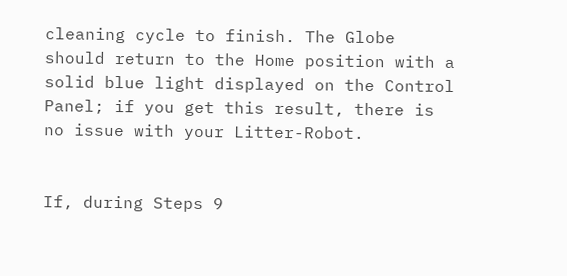cleaning cycle to finish. The Globe should return to the Home position with a solid blue light displayed on the Control Panel; if you get this result, there is no issue with your Litter-Robot.


If, during Steps 9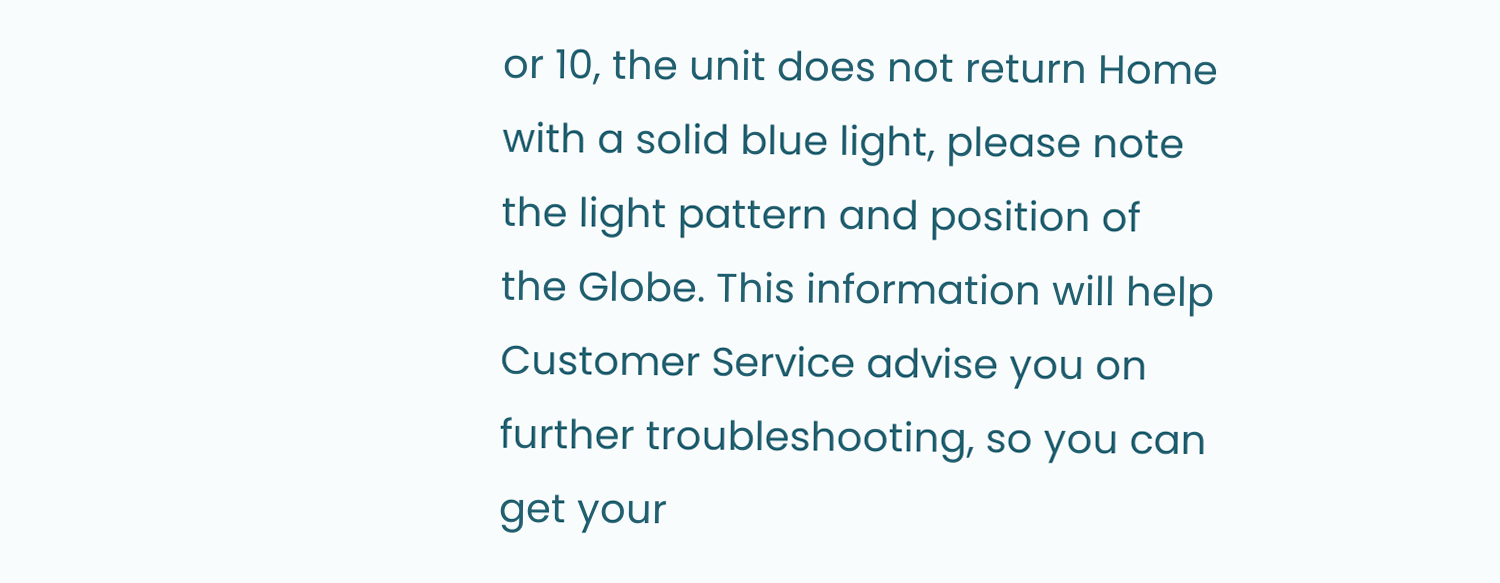or 10, the unit does not return Home with a solid blue light, please note the light pattern and position of the Globe. This information will help Customer Service advise you on further troubleshooting, so you can get your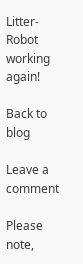Litter-Robot working again!

Back to blog

Leave a comment

Please note,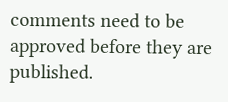comments need to be approved before they are published.